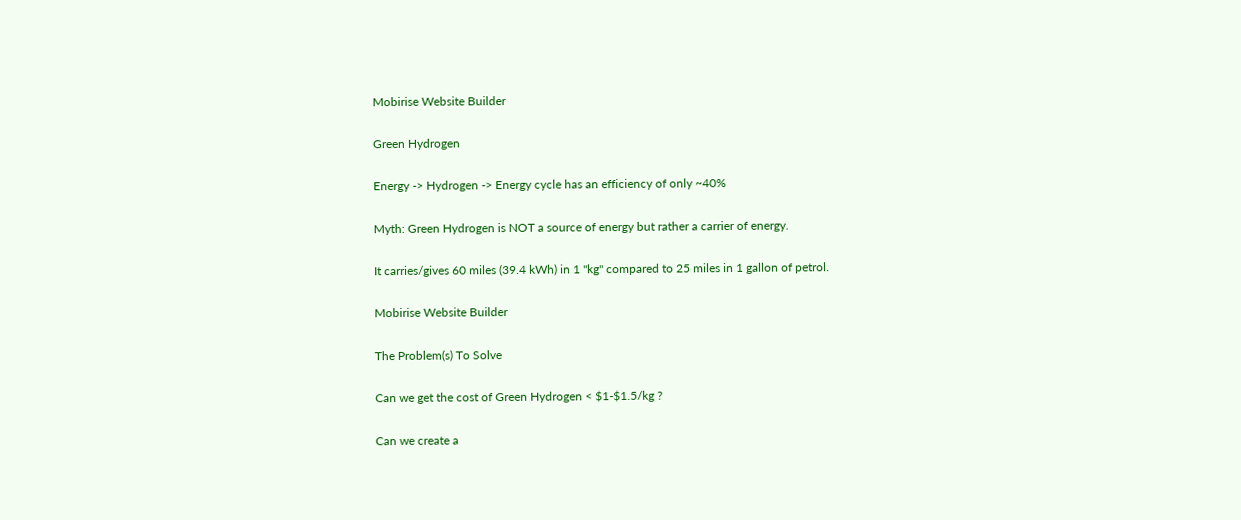Mobirise Website Builder

Green Hydrogen

Energy -> Hydrogen -> Energy cycle has an efficiency of only ~40%

Myth: Green Hydrogen is NOT a source of energy but rather a carrier of energy.

It carries/gives 60 miles (39.4 kWh) in 1 "kg" compared to 25 miles in 1 gallon of petrol.

Mobirise Website Builder

The Problem(s) To Solve

Can we get the cost of Green Hydrogen < $1-$1.5/kg ?

Can we create a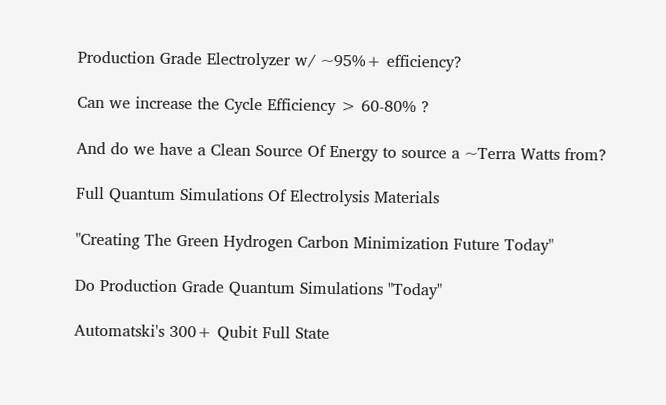Production Grade Electrolyzer w/ ~95%+ efficiency?

Can we increase the Cycle Efficiency > 60-80% ?

And do we have a Clean Source Of Energy to source a ~Terra Watts from?

Full Quantum Simulations Of Electrolysis Materials

"Creating The Green Hydrogen Carbon Minimization Future Today"

Do Production Grade Quantum Simulations "Today"

Automatski's 300+ Qubit Full State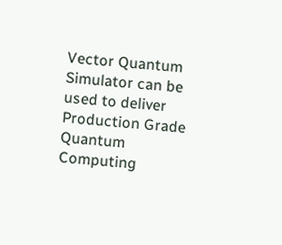Vector Quantum Simulator can be used to deliver Production Grade Quantum Computing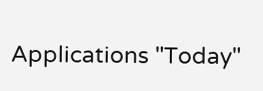Applications "Today"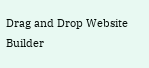Drag and Drop Website Builder